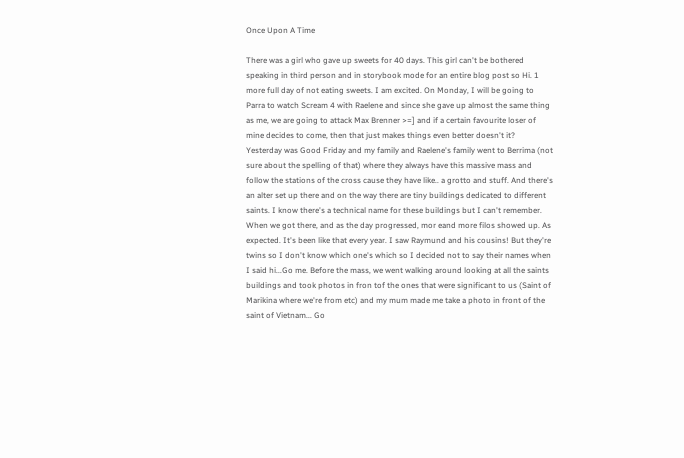Once Upon A Time

There was a girl who gave up sweets for 40 days. This girl can't be bothered speaking in third person and in storybook mode for an entire blog post so Hi. 1 more full day of not eating sweets. I am excited. On Monday, I will be going to Parra to watch Scream 4 with Raelene and since she gave up almost the same thing as me, we are going to attack Max Brenner >=] and if a certain favourite loser of mine decides to come, then that just makes things even better doesn't it?
Yesterday was Good Friday and my family and Raelene's family went to Berrima (not sure about the spelling of that) where they always have this massive mass and follow the stations of the cross cause they have like.. a grotto and stuff. And there's an alter set up there and on the way there are tiny buildings dedicated to different saints. I know there's a technical name for these buildings but I can't remember.
When we got there, and as the day progressed, mor eand more filos showed up. As expected. It's been like that every year. I saw Raymund and his cousins! But they're twins so I don't know which one's which so I decided not to say their names when I said hi...Go me. Before the mass, we went walking around looking at all the saints buildings and took photos in fron tof the ones that were significant to us (Saint of Marikina where we're from etc) and my mum made me take a photo in front of the saint of Vietnam... Go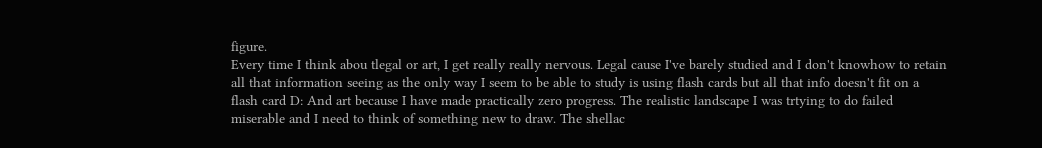figure.
Every time I think abou tlegal or art, I get really really nervous. Legal cause I've barely studied and I don't knowhow to retain all that information seeing as the only way I seem to be able to study is using flash cards but all that info doesn't fit on a flash card D: And art because I have made practically zero progress. The realistic landscape I was trtying to do failed miserable and I need to think of something new to draw. The shellac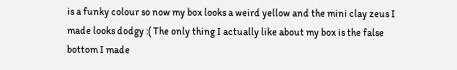is a funky colour so now my box looks a weird yellow and the mini clay zeus I made looks dodgy :( The only thing I actually like about my box is the false bottom I made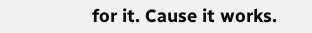for it. Cause it works.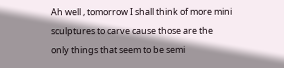Ah well , tomorrow I shall think of more mini sculptures to carve cause those are the only things that seem to be semi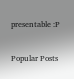presentable :P


Popular Posts